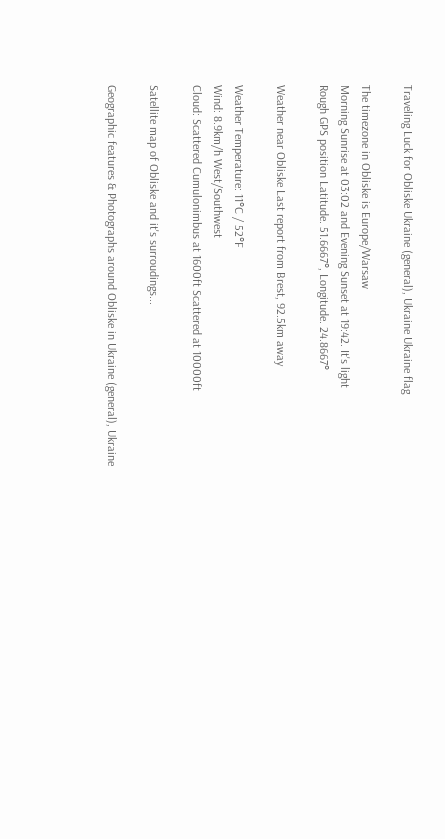Traveling Luck for Obliske Ukraine (general), Ukraine Ukraine flag

The timezone in Obliske is Europe/Warsaw
Morning Sunrise at 03:02 and Evening Sunset at 19:42. It's light
Rough GPS position Latitude. 51.6667°, Longitude. 24.8667°

Weather near Obliske Last report from Brest, 92.5km away

Weather Temperature: 11°C / 52°F
Wind: 8.9km/h West/Southwest
Cloud: Scattered Cumulonimbus at 1600ft Scattered at 10000ft

Satellite map of Obliske and it's surroudings...

Geographic features & Photographs around Obliske in Ukraine (general), Ukraine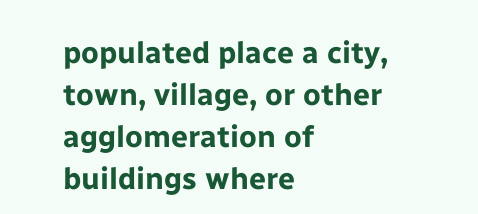populated place a city, town, village, or other agglomeration of buildings where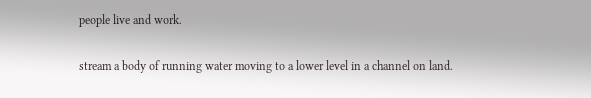people live and work.

stream a body of running water moving to a lower level in a channel on land.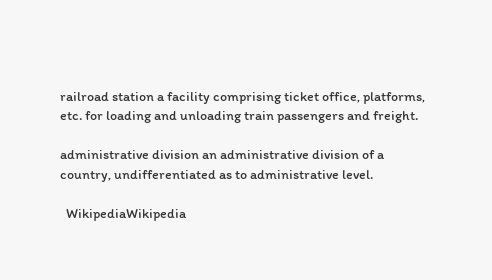railroad station a facility comprising ticket office, platforms, etc. for loading and unloading train passengers and freight.

administrative division an administrative division of a country, undifferentiated as to administrative level.

  WikipediaWikipedia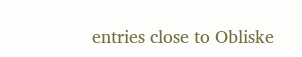entries close to Obliske